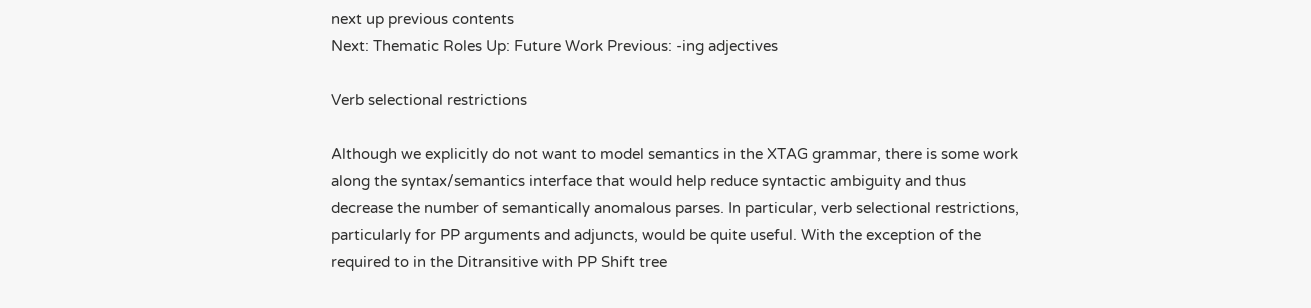next up previous contents
Next: Thematic Roles Up: Future Work Previous: -ing adjectives

Verb selectional restrictions

Although we explicitly do not want to model semantics in the XTAG grammar, there is some work along the syntax/semantics interface that would help reduce syntactic ambiguity and thus decrease the number of semantically anomalous parses. In particular, verb selectional restrictions, particularly for PP arguments and adjuncts, would be quite useful. With the exception of the required to in the Ditransitive with PP Shift tree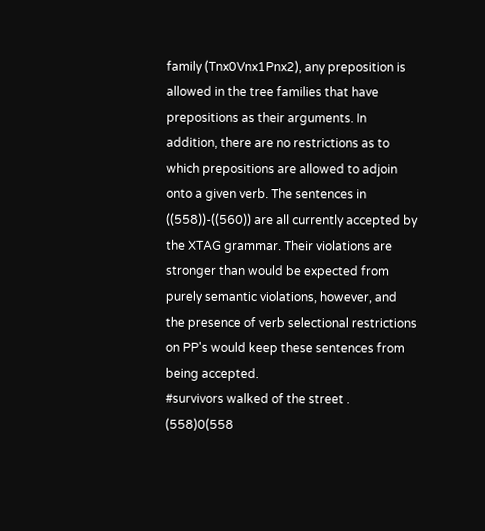family (Tnx0Vnx1Pnx2), any preposition is allowed in the tree families that have prepositions as their arguments. In addition, there are no restrictions as to which prepositions are allowed to adjoin onto a given verb. The sentences in ((558))-((560)) are all currently accepted by the XTAG grammar. Their violations are stronger than would be expected from purely semantic violations, however, and the presence of verb selectional restrictions on PP's would keep these sentences from being accepted.
#survivors walked of the street .  (558)0(558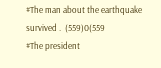#The man about the earthquake survived .  (559)0(559
#The president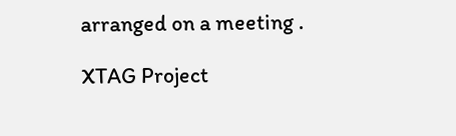arranged on a meeting .

XTAG Project